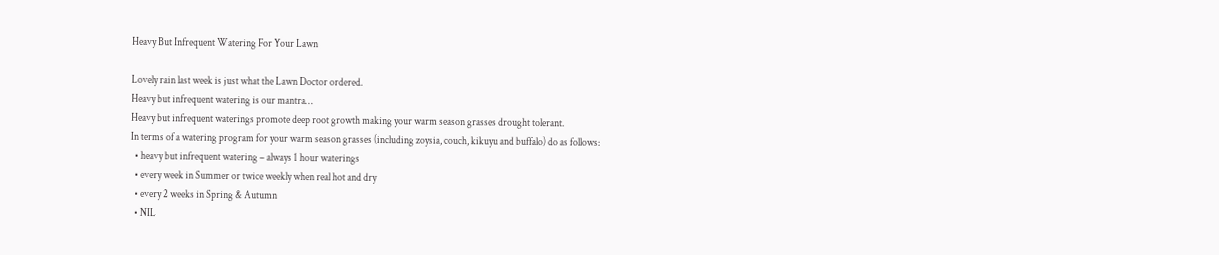Heavy But Infrequent Watering For Your Lawn

Lovely rain last week is just what the Lawn Doctor ordered.
Heavy but infrequent watering is our mantra…
Heavy but infrequent waterings promote deep root growth making your warm season grasses drought tolerant.
In terms of a watering program for your warm season grasses (including zoysia, couch, kikuyu and buffalo) do as follows:
  • heavy but infrequent watering – always 1 hour waterings
  • every week in Summer or twice weekly when real hot and dry
  • every 2 weeks in Spring & Autumn
  • NIL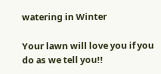watering in Winter

Your lawn will love you if you do as we tell you!!